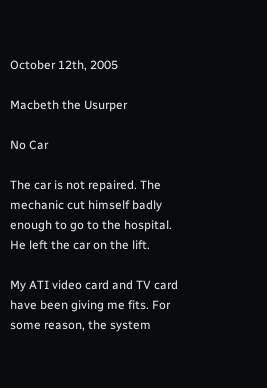October 12th, 2005

Macbeth the Usurper

No Car

The car is not repaired. The mechanic cut himself badly enough to go to the hospital. He left the car on the lift.

My ATI video card and TV card have been giving me fits. For some reason, the system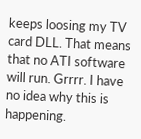keeps loosing my TV card DLL. That means that no ATI software will run. Grrrr. I have no idea why this is happening.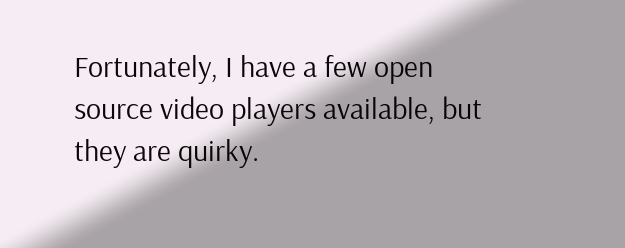Fortunately, I have a few open source video players available, but they are quirky.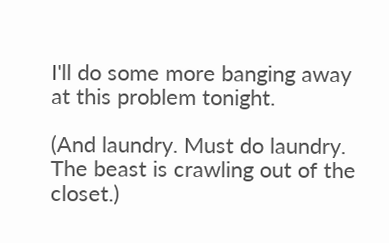I'll do some more banging away at this problem tonight.

(And laundry. Must do laundry. The beast is crawling out of the closet.)